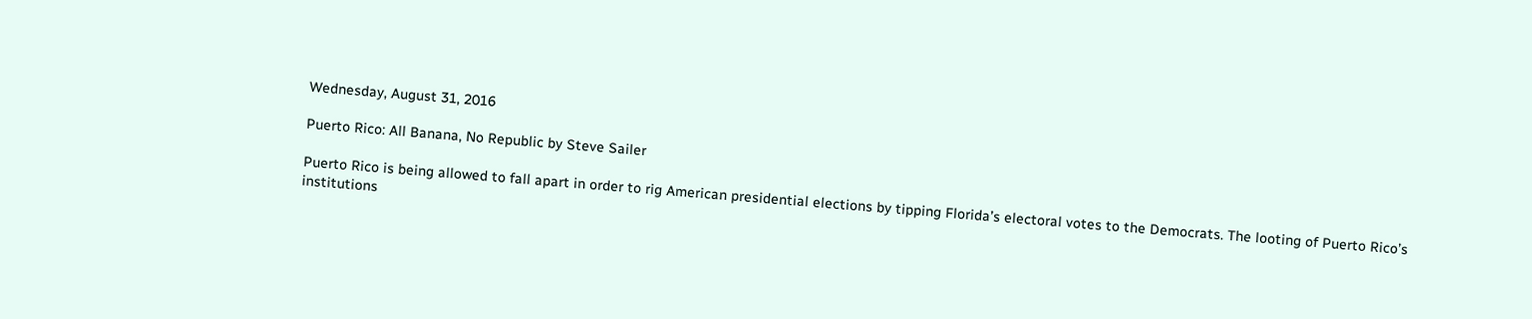Wednesday, August 31, 2016

Puerto Rico: All Banana, No Republic by Steve Sailer

Puerto Rico is being allowed to fall apart in order to rig American presidential elections by tipping Florida’s electoral votes to the Democrats. The looting of Puerto Rico’s institutions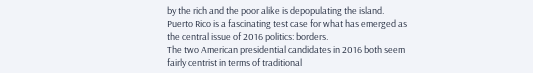by the rich and the poor alike is depopulating the island.
Puerto Rico is a fascinating test case for what has emerged as the central issue of 2016 politics: borders.
The two American presidential candidates in 2016 both seem fairly centrist in terms of traditional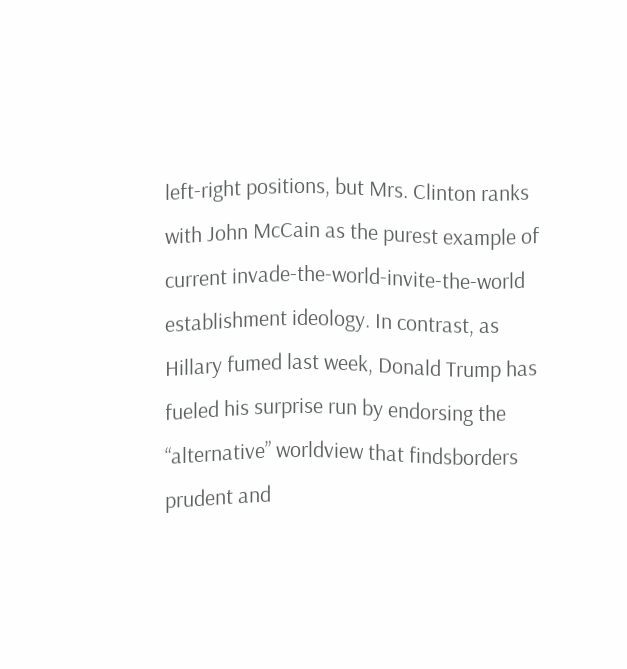left-right positions, but Mrs. Clinton ranks with John McCain as the purest example of current invade-the-world-invite-the-world establishment ideology. In contrast, as Hillary fumed last week, Donald Trump has fueled his surprise run by endorsing the “alternative” worldview that findsborders prudent and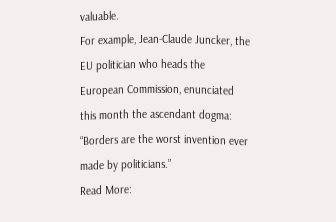valuable.
For example, Jean-Claude Juncker, the EU politician who heads the European Commission, enunciated this month the ascendant dogma: “Borders are the worst invention ever made by politicians.”
Read More: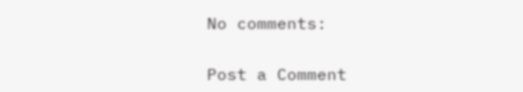No comments:

Post a Comment